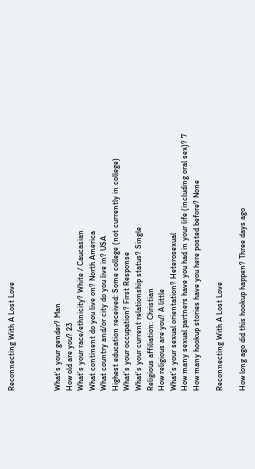Reconnecting With A Lost Love



What’s your gender? Man
How old are you? 23
What’s your race/ethnicity? White / Caucasian
What continent do you live on? North America
What country and/or city do you live in? USA
Highest education received: Some college (not currently in college)
What’s your occupation? First Response
What’s your current relationship status? Single
Religious affiliation: Christian
How religious are you? A little
What’s your sexual orientation? Heterosexual
How many sexual partners have you had in your life (including oral sex)? 7
How many hookup stories have you here posted before? None

Reconnecting With A Lost Love

How long ago did this hookup happen? Three days ago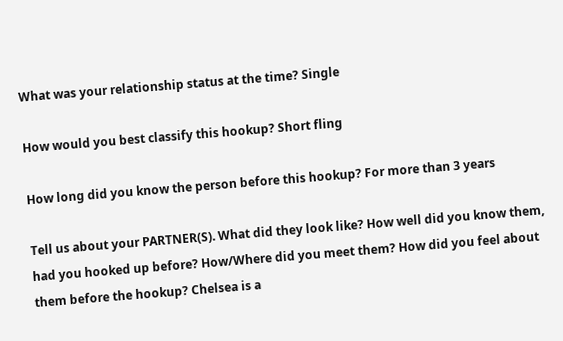What was your relationship status at the time? Single

How would you best classify this hookup? Short fling

How long did you know the person before this hookup? For more than 3 years

Tell us about your PARTNER(S). What did they look like? How well did you know them, had you hooked up before? How/Where did you meet them? How did you feel about them before the hookup? Chelsea is a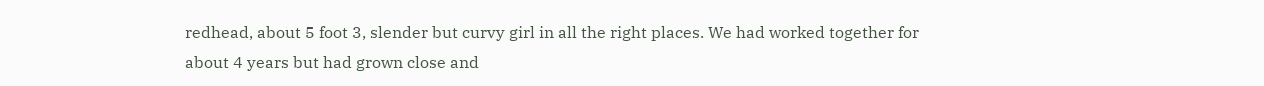redhead, about 5 foot 3, slender but curvy girl in all the right places. We had worked together for about 4 years but had grown close and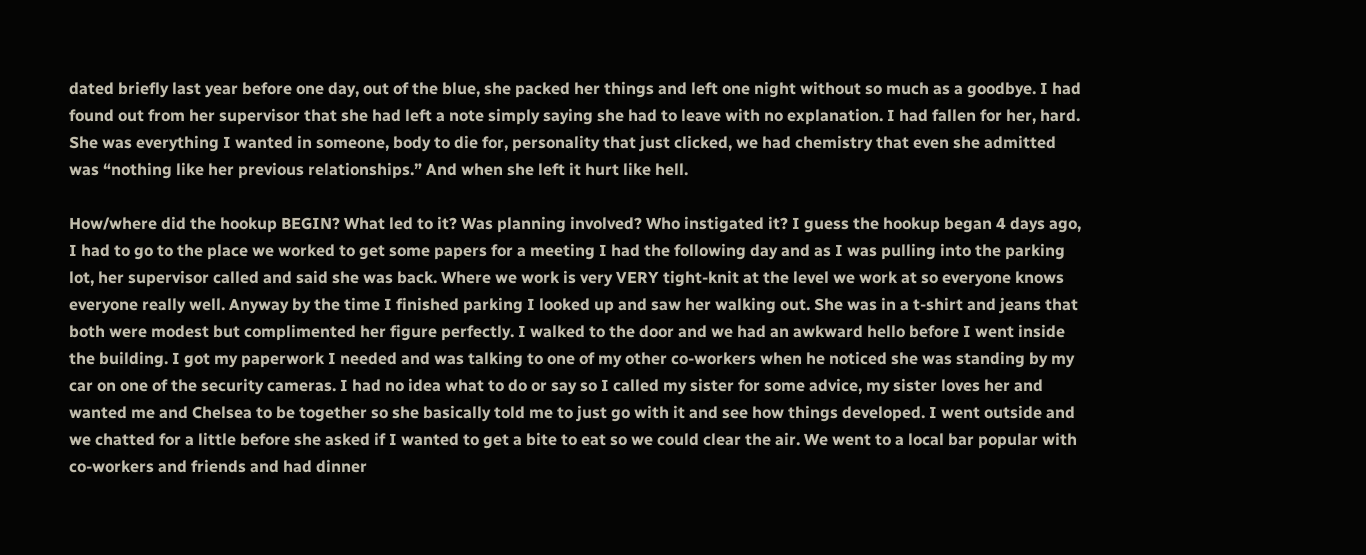dated briefly last year before one day, out of the blue, she packed her things and left one night without so much as a goodbye. I had found out from her supervisor that she had left a note simply saying she had to leave with no explanation. I had fallen for her, hard. She was everything I wanted in someone, body to die for, personality that just clicked, we had chemistry that even she admitted was “nothing like her previous relationships.” And when she left it hurt like hell.

How/where did the hookup BEGIN? What led to it? Was planning involved? Who instigated it? I guess the hookup began 4 days ago, I had to go to the place we worked to get some papers for a meeting I had the following day and as I was pulling into the parking lot, her supervisor called and said she was back. Where we work is very VERY tight-knit at the level we work at so everyone knows everyone really well. Anyway by the time I finished parking I looked up and saw her walking out. She was in a t-shirt and jeans that both were modest but complimented her figure perfectly. I walked to the door and we had an awkward hello before I went inside the building. I got my paperwork I needed and was talking to one of my other co-workers when he noticed she was standing by my car on one of the security cameras. I had no idea what to do or say so I called my sister for some advice, my sister loves her and wanted me and Chelsea to be together so she basically told me to just go with it and see how things developed. I went outside and we chatted for a little before she asked if I wanted to get a bite to eat so we could clear the air. We went to a local bar popular with co-workers and friends and had dinner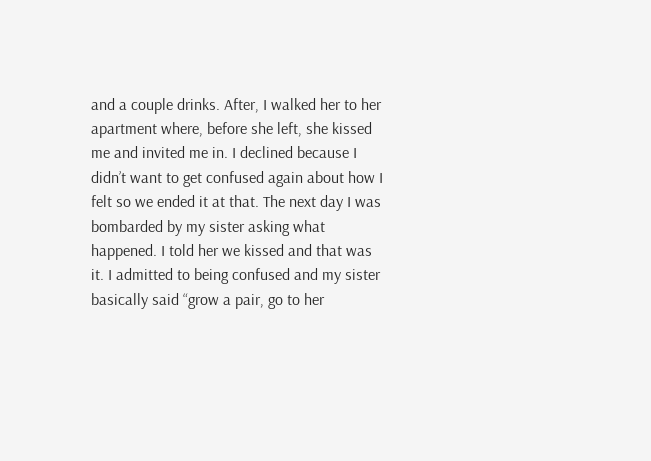and a couple drinks. After, I walked her to her apartment where, before she left, she kissed me and invited me in. I declined because I didn’t want to get confused again about how I felt so we ended it at that. The next day I was bombarded by my sister asking what happened. I told her we kissed and that was it. I admitted to being confused and my sister basically said “grow a pair, go to her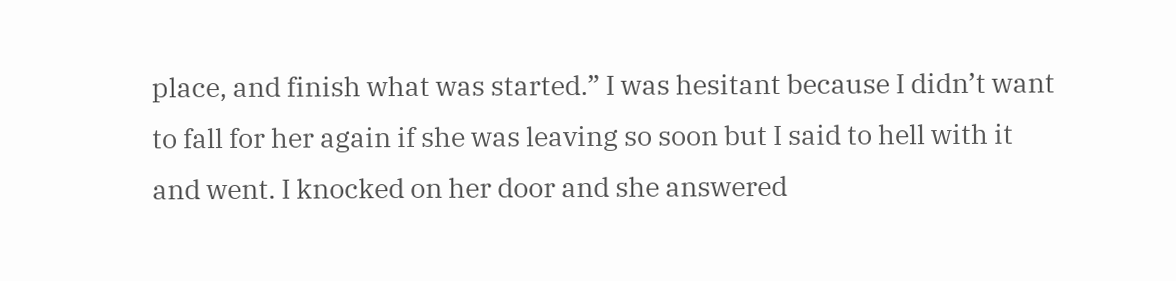place, and finish what was started.” I was hesitant because I didn’t want to fall for her again if she was leaving so soon but I said to hell with it and went. I knocked on her door and she answered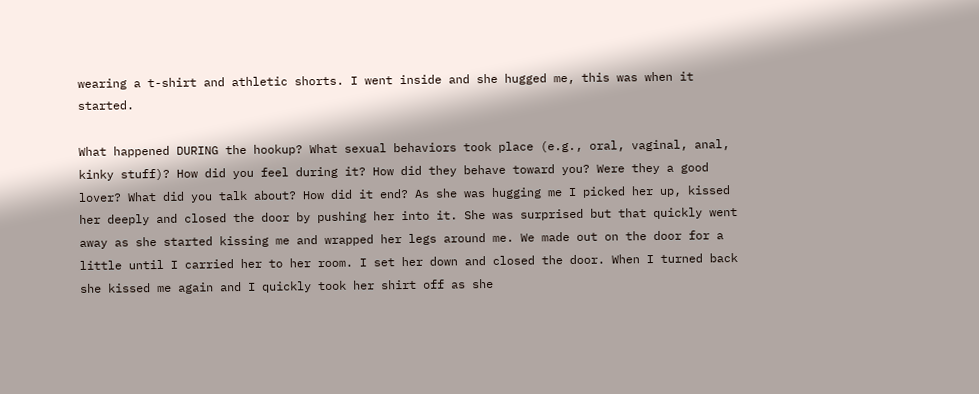wearing a t-shirt and athletic shorts. I went inside and she hugged me, this was when it started.

What happened DURING the hookup? What sexual behaviors took place (e.g., oral, vaginal, anal, kinky stuff)? How did you feel during it? How did they behave toward you? Were they a good lover? What did you talk about? How did it end? As she was hugging me I picked her up, kissed her deeply and closed the door by pushing her into it. She was surprised but that quickly went away as she started kissing me and wrapped her legs around me. We made out on the door for a little until I carried her to her room. I set her down and closed the door. When I turned back she kissed me again and I quickly took her shirt off as she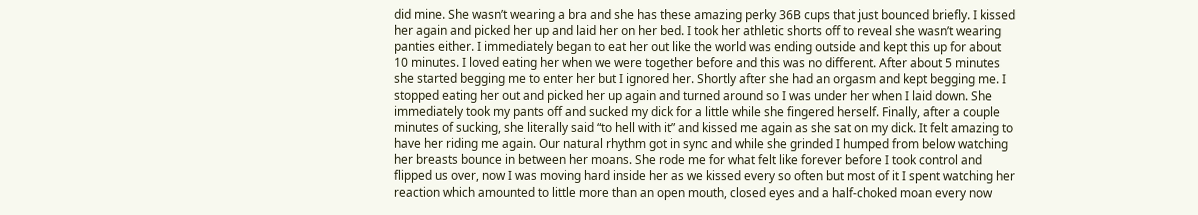did mine. She wasn’t wearing a bra and she has these amazing perky 36B cups that just bounced briefly. I kissed her again and picked her up and laid her on her bed. I took her athletic shorts off to reveal she wasn’t wearing panties either. I immediately began to eat her out like the world was ending outside and kept this up for about 10 minutes. I loved eating her when we were together before and this was no different. After about 5 minutes she started begging me to enter her but I ignored her. Shortly after she had an orgasm and kept begging me. I stopped eating her out and picked her up again and turned around so I was under her when I laid down. She immediately took my pants off and sucked my dick for a little while she fingered herself. Finally, after a couple minutes of sucking, she literally said “to hell with it” and kissed me again as she sat on my dick. It felt amazing to have her riding me again. Our natural rhythm got in sync and while she grinded I humped from below watching her breasts bounce in between her moans. She rode me for what felt like forever before I took control and flipped us over, now I was moving hard inside her as we kissed every so often but most of it I spent watching her reaction which amounted to little more than an open mouth, closed eyes and a half-choked moan every now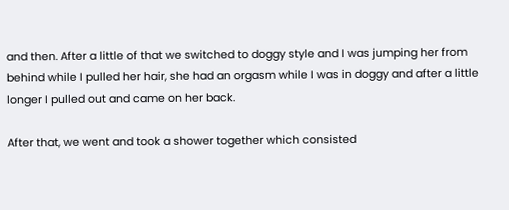and then. After a little of that we switched to doggy style and I was jumping her from behind while I pulled her hair, she had an orgasm while I was in doggy and after a little longer I pulled out and came on her back.

After that, we went and took a shower together which consisted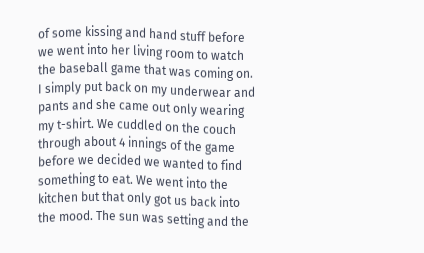of some kissing and hand stuff before we went into her living room to watch the baseball game that was coming on. I simply put back on my underwear and pants and she came out only wearing my t-shirt. We cuddled on the couch through about 4 innings of the game before we decided we wanted to find something to eat. We went into the kitchen but that only got us back into the mood. The sun was setting and the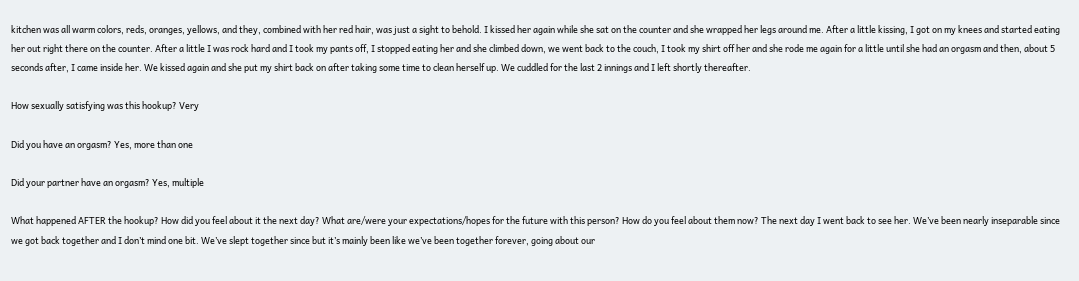kitchen was all warm colors, reds, oranges, yellows, and they, combined with her red hair, was just a sight to behold. I kissed her again while she sat on the counter and she wrapped her legs around me. After a little kissing, I got on my knees and started eating her out right there on the counter. After a little I was rock hard and I took my pants off, I stopped eating her and she climbed down, we went back to the couch, I took my shirt off her and she rode me again for a little until she had an orgasm and then, about 5 seconds after, I came inside her. We kissed again and she put my shirt back on after taking some time to clean herself up. We cuddled for the last 2 innings and I left shortly thereafter.

How sexually satisfying was this hookup? Very

Did you have an orgasm? Yes, more than one

Did your partner have an orgasm? Yes, multiple

What happened AFTER the hookup? How did you feel about it the next day? What are/were your expectations/hopes for the future with this person? How do you feel about them now? The next day I went back to see her. We’ve been nearly inseparable since we got back together and I don’t mind one bit. We’ve slept together since but it’s mainly been like we’ve been together forever, going about our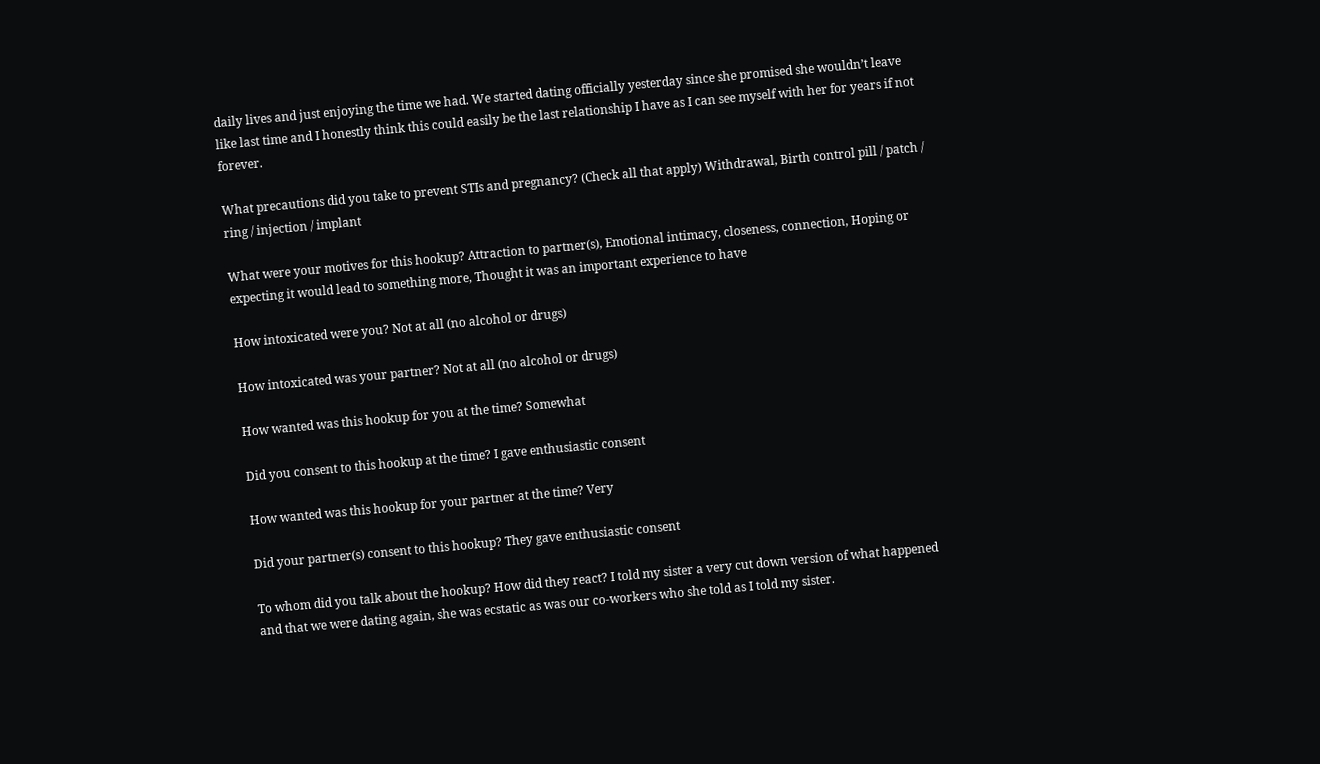daily lives and just enjoying the time we had. We started dating officially yesterday since she promised she wouldn’t leave like last time and I honestly think this could easily be the last relationship I have as I can see myself with her for years if not forever.

What precautions did you take to prevent STIs and pregnancy? (Check all that apply) Withdrawal, Birth control pill / patch / ring / injection / implant

What were your motives for this hookup? Attraction to partner(s), Emotional intimacy, closeness, connection, Hoping or expecting it would lead to something more, Thought it was an important experience to have

How intoxicated were you? Not at all (no alcohol or drugs)

How intoxicated was your partner? Not at all (no alcohol or drugs)

How wanted was this hookup for you at the time? Somewhat

Did you consent to this hookup at the time? I gave enthusiastic consent

How wanted was this hookup for your partner at the time? Very

Did your partner(s) consent to this hookup? They gave enthusiastic consent

To whom did you talk about the hookup? How did they react? I told my sister a very cut down version of what happened and that we were dating again, she was ecstatic as was our co-workers who she told as I told my sister.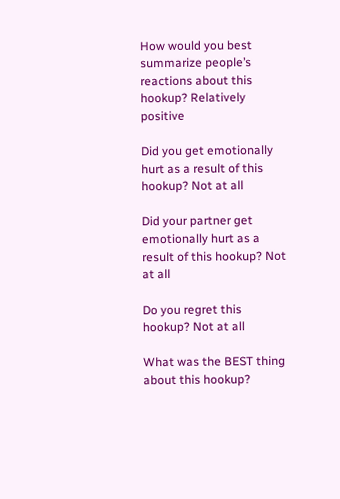How would you best summarize people’s reactions about this hookup? Relatively positive

Did you get emotionally hurt as a result of this hookup? Not at all

Did your partner get emotionally hurt as a result of this hookup? Not at all

Do you regret this hookup? Not at all

What was the BEST thing about this hookup?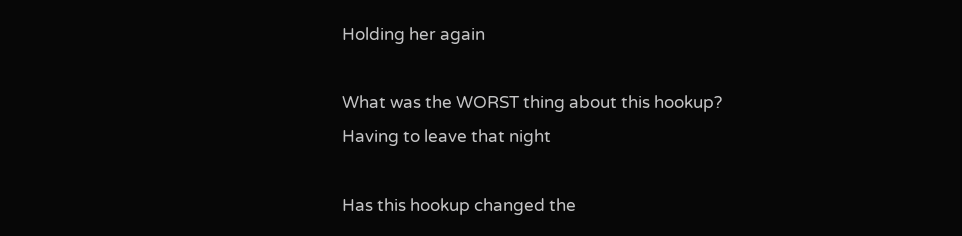Holding her again

What was the WORST thing about this hookup? Having to leave that night

Has this hookup changed the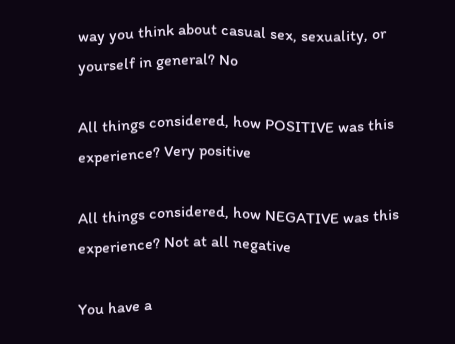way you think about casual sex, sexuality, or yourself in general? No

All things considered, how POSITIVE was this experience? Very positive

All things considered, how NEGATIVE was this experience? Not at all negative

You have a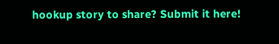hookup story to share? Submit it here!